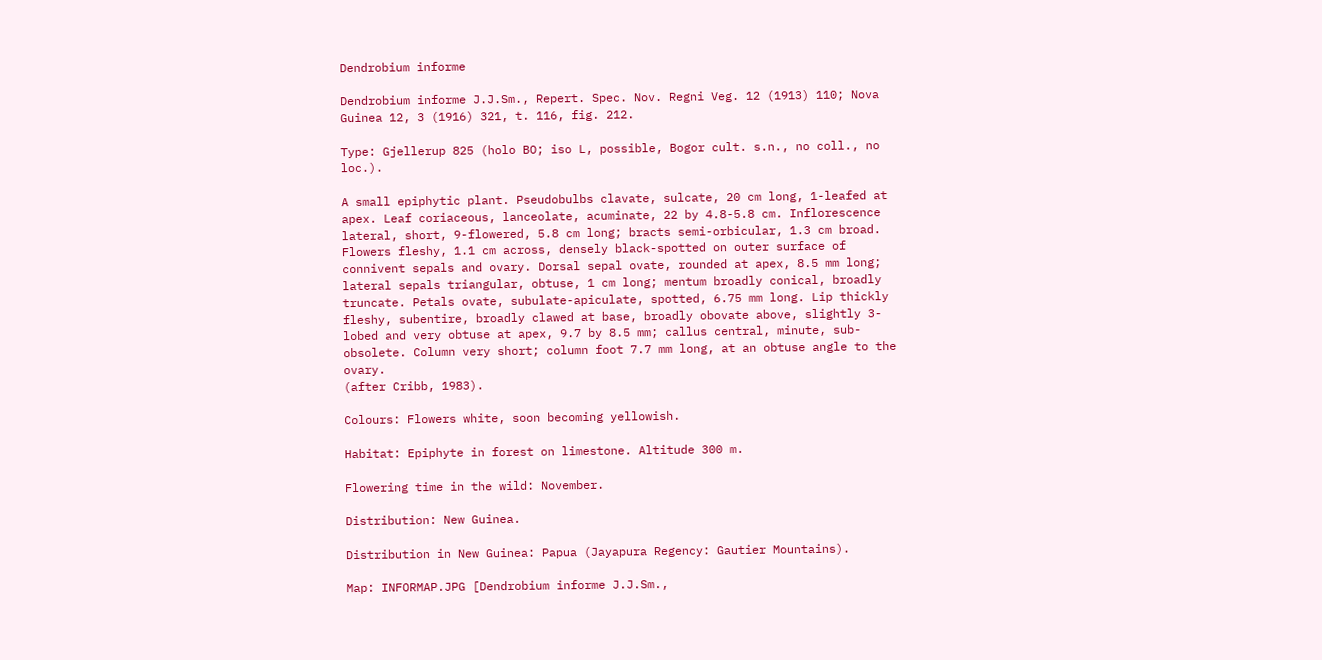Dendrobium informe

Dendrobium informe J.J.Sm., Repert. Spec. Nov. Regni Veg. 12 (1913) 110; Nova Guinea 12, 3 (1916) 321, t. 116, fig. 212.

Type: Gjellerup 825 (holo BO; iso L, possible, Bogor cult. s.n., no coll., no loc.).

A small epiphytic plant. Pseudobulbs clavate, sulcate, 20 cm long, 1-leafed at apex. Leaf coriaceous, lanceolate, acuminate, 22 by 4.8-5.8 cm. Inflorescence lateral, short, 9-flowered, 5.8 cm long; bracts semi-orbicular, 1.3 cm broad. Flowers fleshy, 1.1 cm across, densely black-spotted on outer surface of connivent sepals and ovary. Dorsal sepal ovate, rounded at apex, 8.5 mm long; lateral sepals triangular, obtuse, 1 cm long; mentum broadly conical, broadly truncate. Petals ovate, subulate-apiculate, spotted, 6.75 mm long. Lip thickly fleshy, subentire, broadly clawed at base, broadly obovate above, slightly 3-lobed and very obtuse at apex, 9.7 by 8.5 mm; callus central, minute, sub-obsolete. Column very short; column foot 7.7 mm long, at an obtuse angle to the ovary.
(after Cribb, 1983).

Colours: Flowers white, soon becoming yellowish.

Habitat: Epiphyte in forest on limestone. Altitude 300 m.

Flowering time in the wild: November.

Distribution: New Guinea.

Distribution in New Guinea: Papua (Jayapura Regency: Gautier Mountains).

Map: INFORMAP.JPG [Dendrobium informe J.J.Sm.,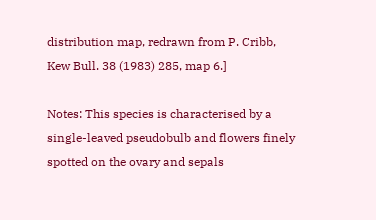distribution map, redrawn from P. Cribb, Kew Bull. 38 (1983) 285, map 6.]

Notes: This species is characterised by a single-leaved pseudobulb and flowers finely spotted on the ovary and sepals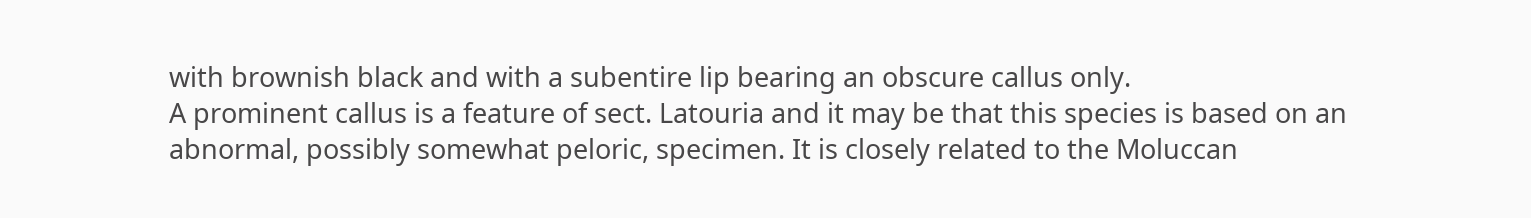with brownish black and with a subentire lip bearing an obscure callus only.
A prominent callus is a feature of sect. Latouria and it may be that this species is based on an abnormal, possibly somewhat peloric, specimen. It is closely related to the Moluccan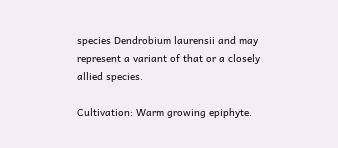species Dendrobium laurensii and may represent a variant of that or a closely allied species.

Cultivation: Warm growing epiphyte.